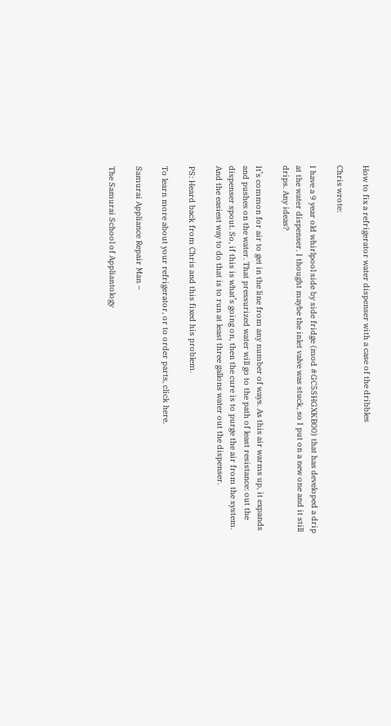How to fix a refrigerator water dispenser with a case of the dribbles

Chris wrote:

I have a 9 year old whirlpool side by side fridge (mod #GC5SHGXKB00) that has developed a drip at the water dispenser. I thought maybe the inlet valve was stuck, so I put on a new one and it still drips. Any ideas?

It’s common for air to get in the line from any number of ways. As this air warms up, it expands and pushes on the water. That pressurized water will go to the path of least resistance: out the dispenser spout. So, if this is what’s going on, then the cure is to purge the air from the system. And the easiest way to do that is to run at least three gallons water out the dispenser.

PS: Heard back from Chris and this fixed his problem.

To learn more about your refrigerator, or to order parts, click here.

Samurai Appliance Repair Man –

The Samurai School of Appliantology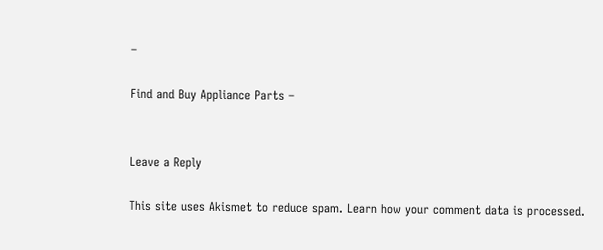–

Find and Buy Appliance Parts –


Leave a Reply

This site uses Akismet to reduce spam. Learn how your comment data is processed.